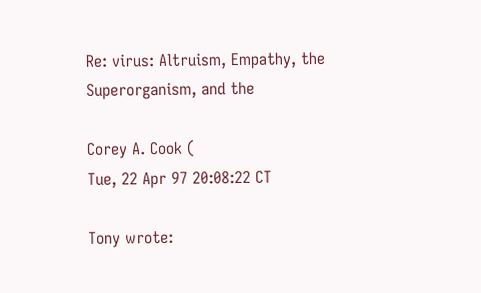Re: virus: Altruism, Empathy, the Superorganism, and the

Corey A. Cook (
Tue, 22 Apr 97 20:08:22 CT

Tony wrote: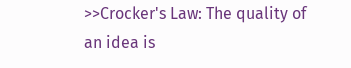>>Crocker's Law: The quality of an idea is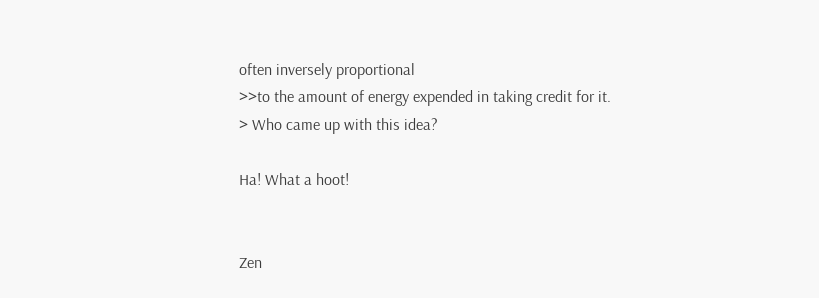often inversely proportional
>>to the amount of energy expended in taking credit for it.
> Who came up with this idea?

Ha! What a hoot!


Zen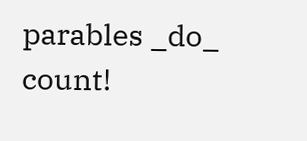parables _do_ count!